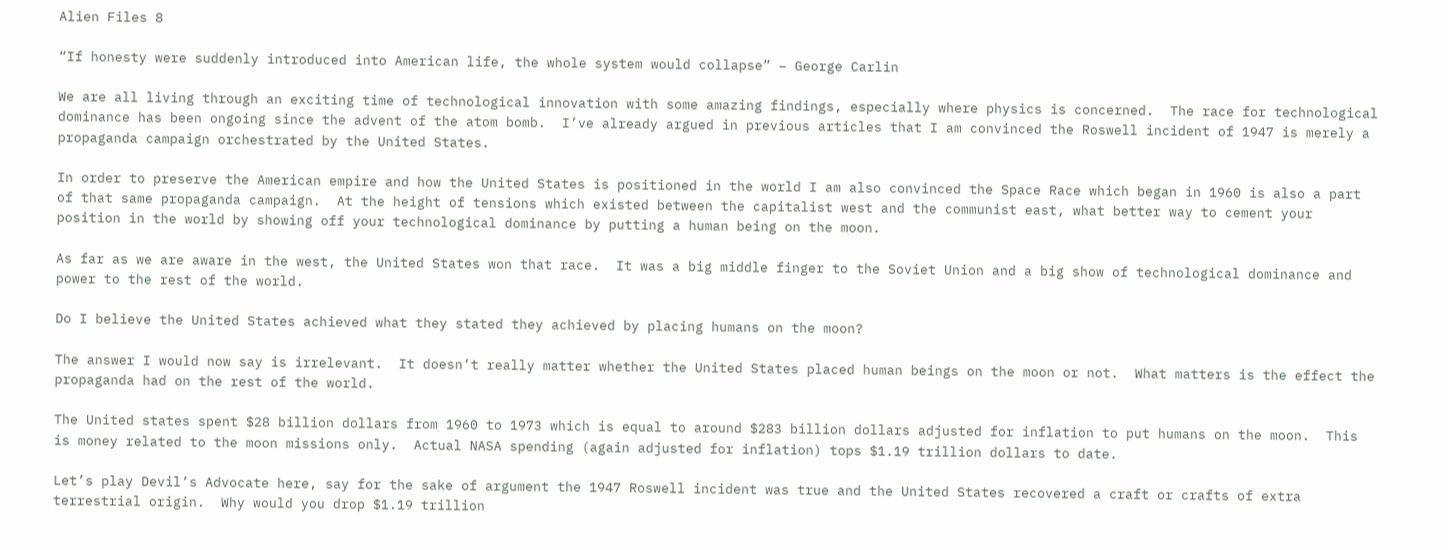Alien Files 8

“If honesty were suddenly introduced into American life, the whole system would collapse” – George Carlin

We are all living through an exciting time of technological innovation with some amazing findings, especially where physics is concerned.  The race for technological dominance has been ongoing since the advent of the atom bomb.  I’ve already argued in previous articles that I am convinced the Roswell incident of 1947 is merely a propaganda campaign orchestrated by the United States.

In order to preserve the American empire and how the United States is positioned in the world I am also convinced the Space Race which began in 1960 is also a part of that same propaganda campaign.  At the height of tensions which existed between the capitalist west and the communist east, what better way to cement your position in the world by showing off your technological dominance by putting a human being on the moon.

As far as we are aware in the west, the United States won that race.  It was a big middle finger to the Soviet Union and a big show of technological dominance and power to the rest of the world.

Do I believe the United States achieved what they stated they achieved by placing humans on the moon?

The answer I would now say is irrelevant.  It doesn’t really matter whether the United States placed human beings on the moon or not.  What matters is the effect the propaganda had on the rest of the world.

The United states spent $28 billion dollars from 1960 to 1973 which is equal to around $283 billion dollars adjusted for inflation to put humans on the moon.  This is money related to the moon missions only.  Actual NASA spending (again adjusted for inflation) tops $1.19 trillion dollars to date.

Let’s play Devil’s Advocate here, say for the sake of argument the 1947 Roswell incident was true and the United States recovered a craft or crafts of extra terrestrial origin.  Why would you drop $1.19 trillion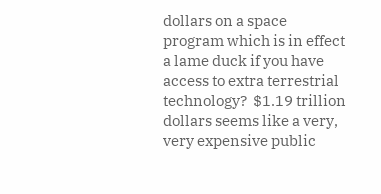dollars on a space program which is in effect a lame duck if you have access to extra terrestrial technology?  $1.19 trillion dollars seems like a very, very expensive public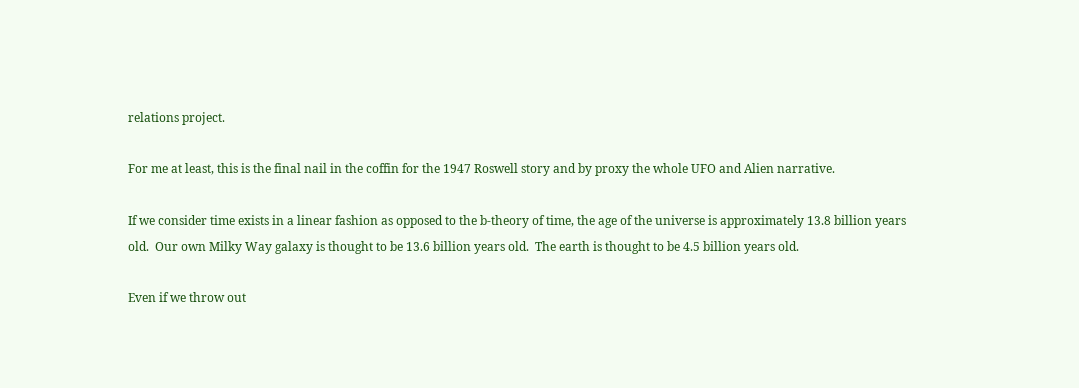relations project.

For me at least, this is the final nail in the coffin for the 1947 Roswell story and by proxy the whole UFO and Alien narrative.

If we consider time exists in a linear fashion as opposed to the b-theory of time, the age of the universe is approximately 13.8 billion years old.  Our own Milky Way galaxy is thought to be 13.6 billion years old.  The earth is thought to be 4.5 billion years old.

Even if we throw out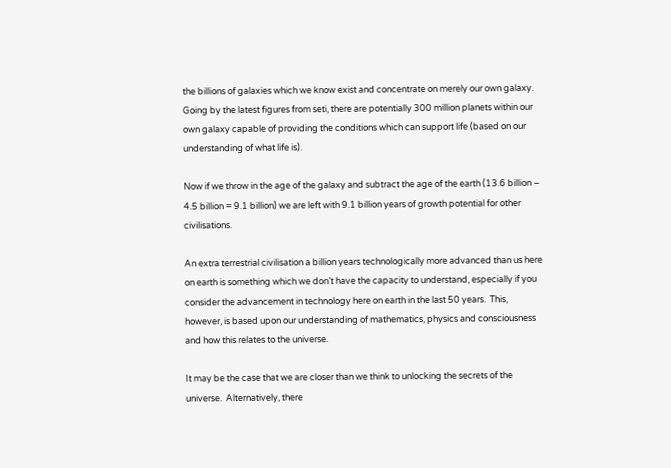the billions of galaxies which we know exist and concentrate on merely our own galaxy.  Going by the latest figures from seti, there are potentially 300 million planets within our own galaxy capable of providing the conditions which can support life (based on our understanding of what life is).

Now if we throw in the age of the galaxy and subtract the age of the earth (13.6 billion – 4.5 billion = 9.1 billion) we are left with 9.1 billion years of growth potential for other civilisations.

An extra terrestrial civilisation a billion years technologically more advanced than us here on earth is something which we don’t have the capacity to understand, especially if you consider the advancement in technology here on earth in the last 50 years.  This, however, is based upon our understanding of mathematics, physics and consciousness and how this relates to the universe.

It may be the case that we are closer than we think to unlocking the secrets of the universe.  Alternatively, there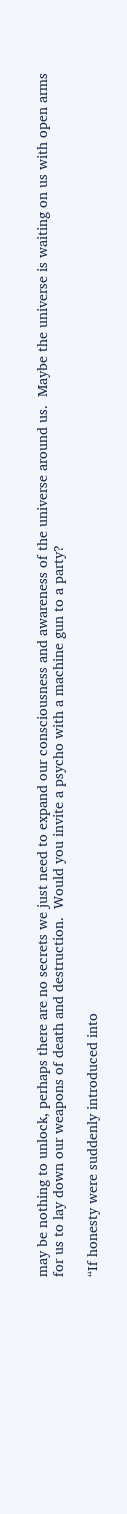may be nothing to unlock, perhaps there are no secrets we just need to expand our consciousness and awareness of the universe around us.  Maybe the universe is waiting on us with open arms for us to lay down our weapons of death and destruction.  Would you invite a psycho with a machine gun to a party?

“If honesty were suddenly introduced into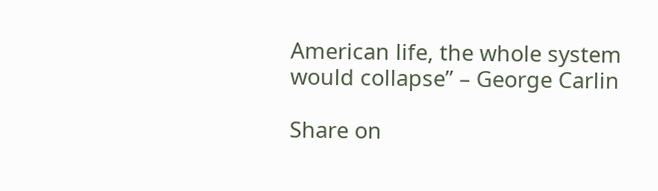American life, the whole system would collapse” – George Carlin

Share on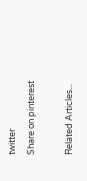twitter
Share on pinterest

Related Articles...